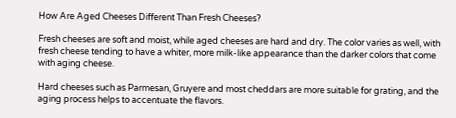How Are Aged Cheeses Different Than Fresh Cheeses?

Fresh cheeses are soft and moist, while aged cheeses are hard and dry. The color varies as well, with fresh cheese tending to have a whiter, more milk-like appearance than the darker colors that come with aging cheese.

Hard cheeses such as Parmesan, Gruyere and most cheddars are more suitable for grating, and the aging process helps to accentuate the flavors.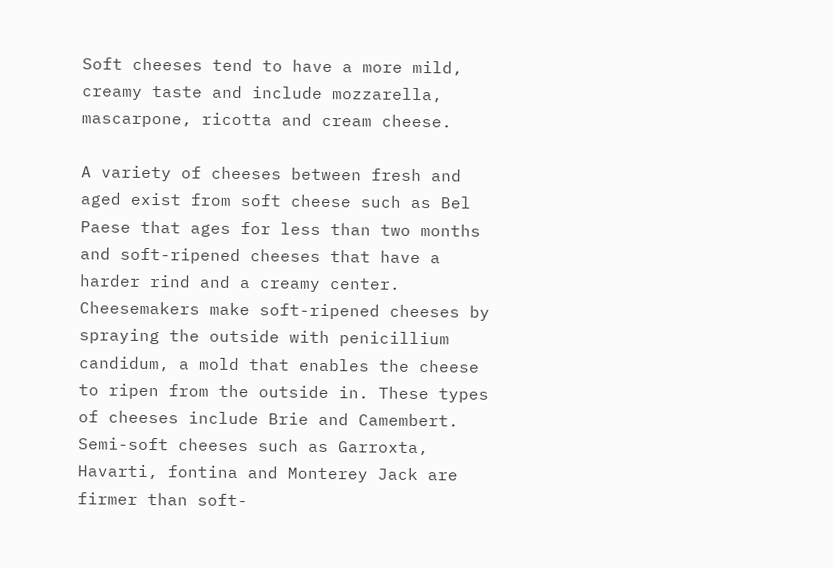Soft cheeses tend to have a more mild, creamy taste and include mozzarella, mascarpone, ricotta and cream cheese.

A variety of cheeses between fresh and aged exist from soft cheese such as Bel Paese that ages for less than two months and soft-ripened cheeses that have a harder rind and a creamy center. Cheesemakers make soft-ripened cheeses by spraying the outside with penicillium candidum, a mold that enables the cheese to ripen from the outside in. These types of cheeses include Brie and Camembert. Semi-soft cheeses such as Garroxta, Havarti, fontina and Monterey Jack are firmer than soft-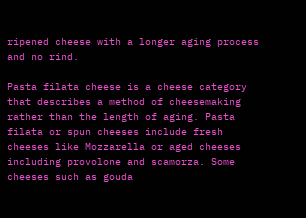ripened cheese with a longer aging process and no rind.

Pasta filata cheese is a cheese category that describes a method of cheesemaking rather than the length of aging. Pasta filata or spun cheeses include fresh cheeses like Mozzarella or aged cheeses including provolone and scamorza. Some cheeses such as gouda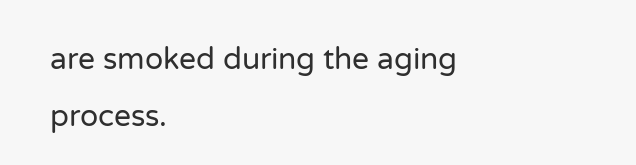are smoked during the aging process.